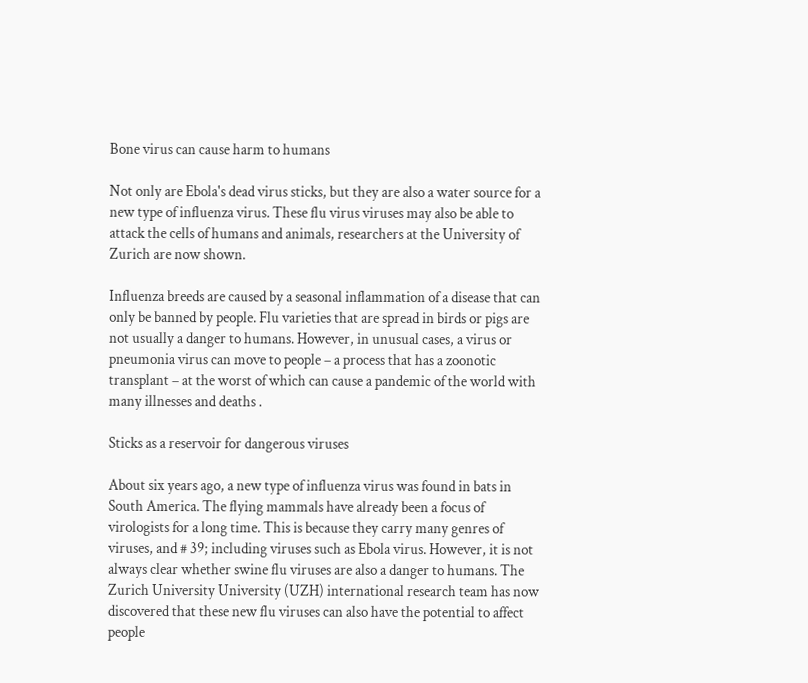Bone virus can cause harm to humans

Not only are Ebola's dead virus sticks, but they are also a water source for a new type of influenza virus. These flu virus viruses may also be able to attack the cells of humans and animals, researchers at the University of Zurich are now shown.

Influenza breeds are caused by a seasonal inflammation of a disease that can only be banned by people. Flu varieties that are spread in birds or pigs are not usually a danger to humans. However, in unusual cases, a virus or pneumonia virus can move to people – a process that has a zoonotic transplant – at the worst of which can cause a pandemic of the world with many illnesses and deaths .

Sticks as a reservoir for dangerous viruses

About six years ago, a new type of influenza virus was found in bats in South America. The flying mammals have already been a focus of virologists for a long time. This is because they carry many genres of viruses, and # 39; including viruses such as Ebola virus. However, it is not always clear whether swine flu viruses are also a danger to humans. The Zurich University University (UZH) international research team has now discovered that these new flu viruses can also have the potential to affect people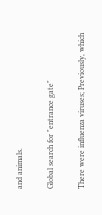and animals.

Global search for "entrance gate"

There were influenza viruses; Previously, which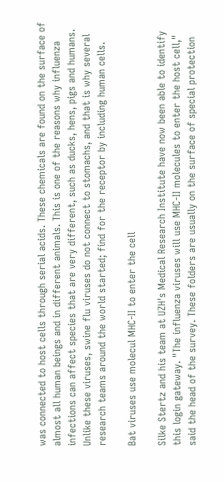was connected to host cells through serial acids. These chemicals are found on the surface of almost all human beings and in different animals. This is one of the reasons why influenza infections can affect species that are very different, such as ducks, hens, pigs and humans. Unlike these viruses, swine flu viruses do not connect to stomachs, and that is why several research teams around the world started; find for the receptor by including human cells.

Bat viruses use molecul MHC-II to enter the cell

Silke Stertz and his team at UZH's Medical Research Institute have now been able to identify this login gateway. "The influenza viruses will use MHC-II molecules to enter the host cell," said the head of the survey. These folders are usually on the surface of special protection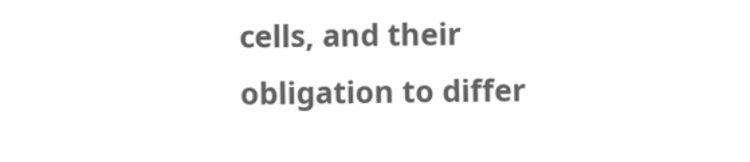cells, and their obligation to differ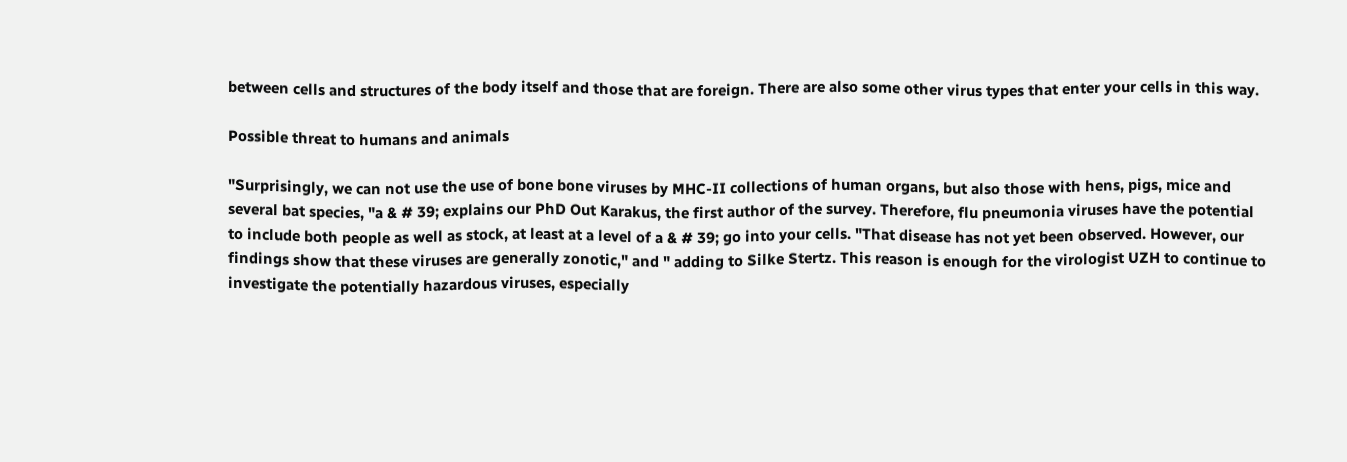between cells and structures of the body itself and those that are foreign. There are also some other virus types that enter your cells in this way.

Possible threat to humans and animals

"Surprisingly, we can not use the use of bone bone viruses by MHC-II collections of human organs, but also those with hens, pigs, mice and several bat species, "a & # 39; explains our PhD Out Karakus, the first author of the survey. Therefore, flu pneumonia viruses have the potential to include both people as well as stock, at least at a level of a & # 39; go into your cells. "That disease has not yet been observed. However, our findings show that these viruses are generally zonotic," and " adding to Silke Stertz. This reason is enough for the virologist UZH to continue to investigate the potentially hazardous viruses, especially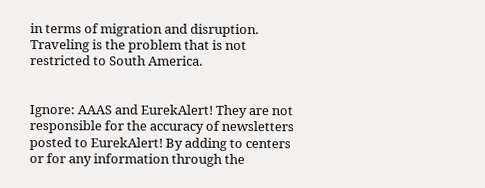in terms of migration and disruption. Traveling is the problem that is not restricted to South America.


Ignore: AAAS and EurekAlert! They are not responsible for the accuracy of newsletters posted to EurekAlert! By adding to centers or for any information through the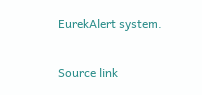EurekAlert system.

Source link